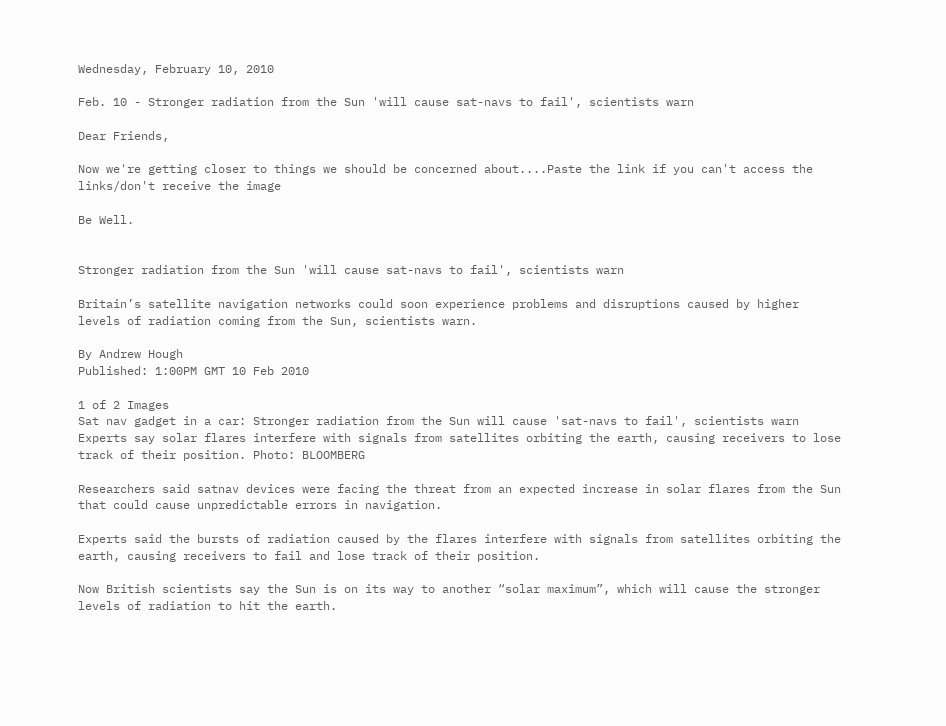Wednesday, February 10, 2010

Feb. 10 - Stronger radiation from the Sun 'will cause sat-navs to fail', scientists warn

Dear Friends,

Now we're getting closer to things we should be concerned about....Paste the link if you can't access the links/don't receive the image

Be Well.


Stronger radiation from the Sun 'will cause sat-navs to fail', scientists warn

Britain’s satellite navigation networks could soon experience problems and disruptions caused by higher levels of radiation coming from the Sun, scientists warn.

By Andrew Hough
Published: 1:00PM GMT 10 Feb 2010

1 of 2 Images
Sat nav gadget in a car: Stronger radiation from the Sun will cause 'sat-navs to fail', scientists warn
Experts say solar flares interfere with signals from satellites orbiting the earth, causing receivers to lose track of their position. Photo: BLOOMBERG

Researchers said satnav devices were facing the threat from an expected increase in solar flares from the Sun that could cause unpredictable errors in navigation.

Experts said the bursts of radiation caused by the flares interfere with signals from satellites orbiting the earth, causing receivers to fail and lose track of their position.

Now British scientists say the Sun is on its way to another “solar maximum”, which will cause the stronger levels of radiation to hit the earth.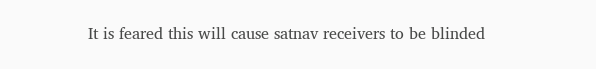It is feared this will cause satnav receivers to be blinded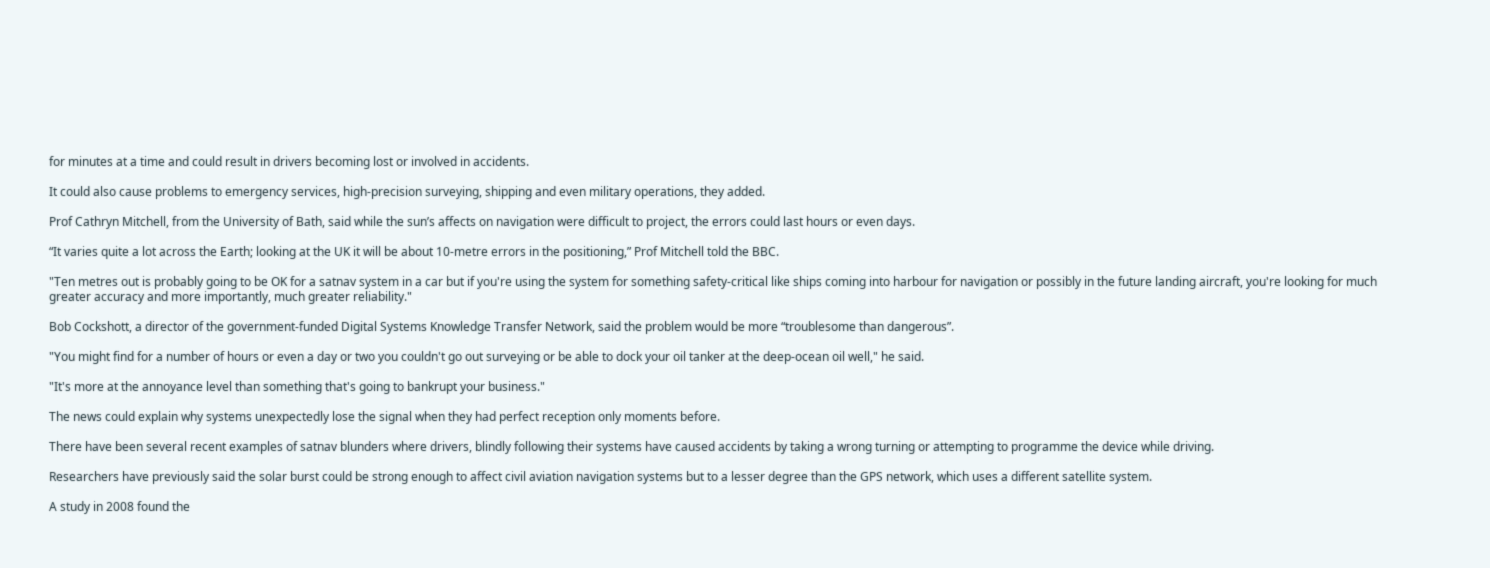for minutes at a time and could result in drivers becoming lost or involved in accidents.

It could also cause problems to emergency services, high-precision surveying, shipping and even military operations, they added.

Prof Cathryn Mitchell, from the University of Bath, said while the sun’s affects on navigation were difficult to project, the errors could last hours or even days.

“It varies quite a lot across the Earth; looking at the UK it will be about 10-metre errors in the positioning,” Prof Mitchell told the BBC.

"Ten metres out is probably going to be OK for a satnav system in a car but if you're using the system for something safety-critical like ships coming into harbour for navigation or possibly in the future landing aircraft, you're looking for much greater accuracy and more importantly, much greater reliability."

Bob Cockshott, a director of the government-funded Digital Systems Knowledge Transfer Network, said the problem would be more “troublesome than dangerous”.

"You might find for a number of hours or even a day or two you couldn't go out surveying or be able to dock your oil tanker at the deep-ocean oil well," he said.

"It's more at the annoyance level than something that's going to bankrupt your business."

The news could explain why systems unexpectedly lose the signal when they had perfect reception only moments before.

There have been several recent examples of satnav blunders where drivers, blindly following their systems have caused accidents by taking a wrong turning or attempting to programme the device while driving.

Researchers have previously said the solar burst could be strong enough to affect civil aviation navigation systems but to a lesser degree than the GPS network, which uses a different satellite system.

A study in 2008 found the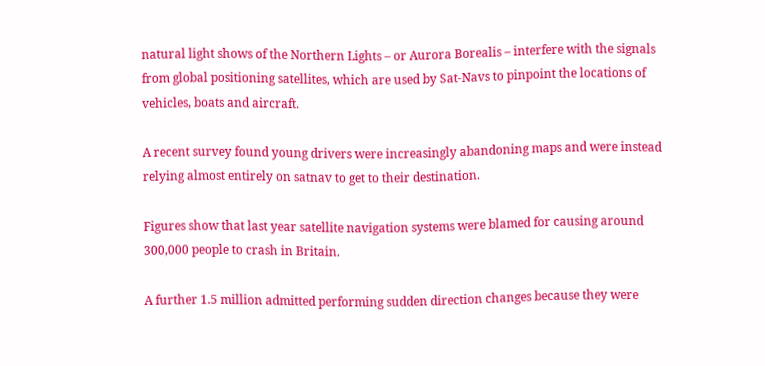natural light shows of the Northern Lights – or Aurora Borealis – interfere with the signals from global positioning satellites, which are used by Sat-Navs to pinpoint the locations of vehicles, boats and aircraft.

A recent survey found young drivers were increasingly abandoning maps and were instead relying almost entirely on satnav to get to their destination.

Figures show that last year satellite navigation systems were blamed for causing around 300,000 people to crash in Britain.

A further 1.5 million admitted performing sudden direction changes because they were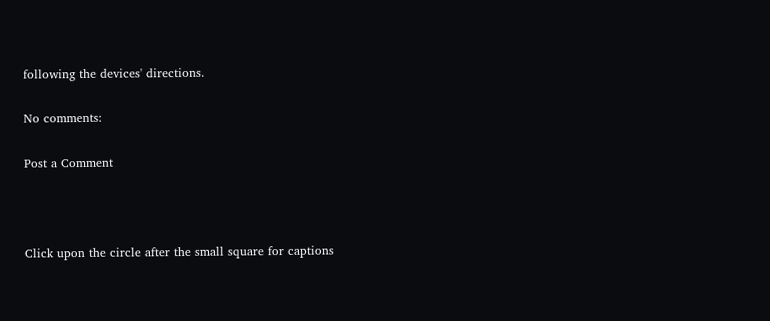following the devices' directions.

No comments:

Post a Comment



Click upon the circle after the small square for captions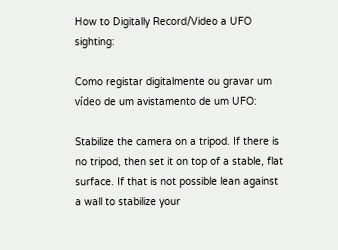How to Digitally Record/Video a UFO sighting:

Como registar digitalmente ou gravar um vídeo de um avistamento de um UFO:

Stabilize the camera on a tripod. If there is no tripod, then set it on top of a stable, flat surface. If that is not possible lean against a wall to stabilize your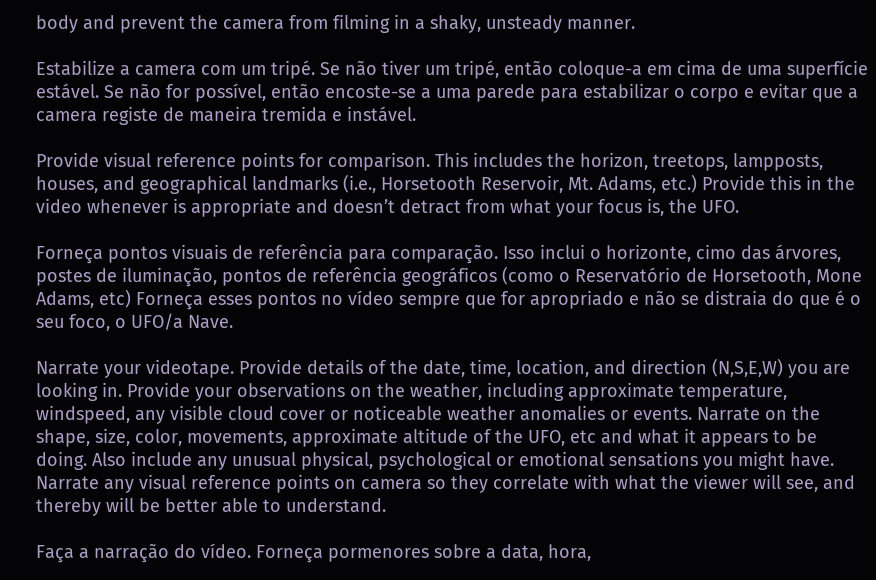body and prevent the camera from filming in a shaky, unsteady manner.

Estabilize a camera com um tripé. Se não tiver um tripé, então coloque-a em cima de uma superfície estável. Se não for possível, então encoste-se a uma parede para estabilizar o corpo e evitar que a camera registe de maneira tremida e instável.

Provide visual reference points for comparison. This includes the horizon, treetops, lampposts, houses, and geographical landmarks (i.e., Horsetooth Reservoir, Mt. Adams, etc.) Provide this in the video whenever is appropriate and doesn’t detract from what your focus is, the UFO.

Forneça pontos visuais de referência para comparação. Isso inclui o horizonte, cimo das árvores, postes de iluminação, pontos de referência geográficos (como o Reservatório de Horsetooth, Mone Adams, etc) Forneça esses pontos no vídeo sempre que for apropriado e não se distraia do que é o seu foco, o UFO/a Nave.

Narrate your videotape. Provide details of the date, time, location, and direction (N,S,E,W) you are looking in. Provide your observations on the weather, including approximate temperature, windspeed, any visible cloud cover or noticeable weather anomalies or events. Narrate on the shape, size, color, movements, approximate altitude of the UFO, etc and what it appears to be doing. Also include any unusual physical, psychological or emotional sensations you might have. Narrate any visual reference points on camera so they correlate with what the viewer will see, and thereby will be better able to understand.

Faça a narração do vídeo. Forneça pormenores sobre a data, hora,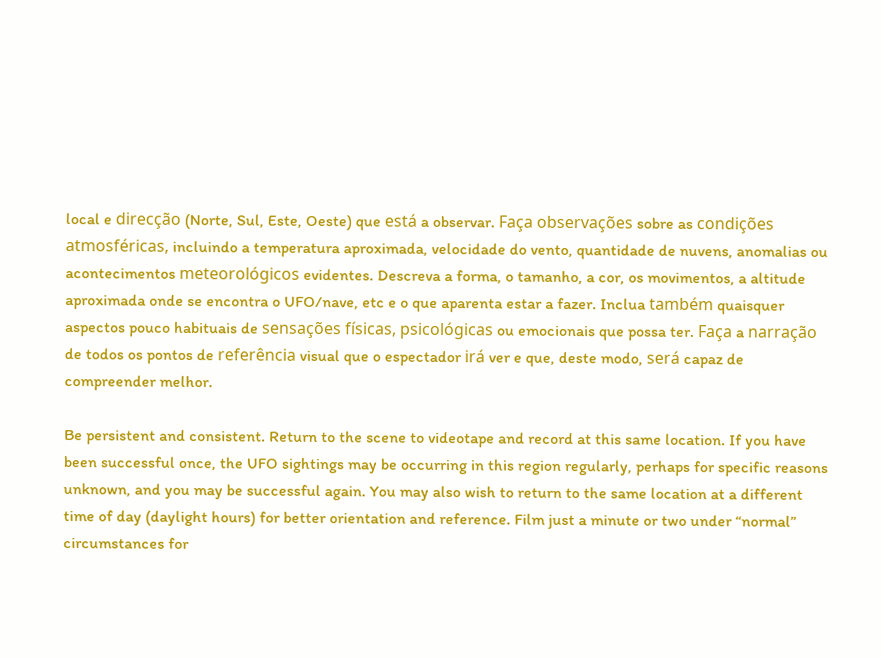local e direcção (Norte, Sul, Este, Oeste) que está a observar. Faça observações sobre as condições atmosféricas, incluindo a temperatura aproximada, velocidade do vento, quantidade de nuvens, anomalias ou acontecimentos meteorológicos evidentes. Descreva a forma, o tamanho, a cor, os movimentos, a altitude aproximada onde se encontra o UFO/nave, etc e o que aparenta estar a fazer. Inclua também quaisquer aspectos pouco habituais de sensações físicas, psicológicas ou emocionais que possa ter. Faça a narração de todos os pontos de referência visual que o espectador irá ver e que, deste modo, será capaz de compreender melhor.

Be persistent and consistent. Return to the scene to videotape and record at this same location. If you have been successful once, the UFO sightings may be occurring in this region regularly, perhaps for specific reasons unknown, and you may be successful again. You may also wish to return to the same location at a different time of day (daylight hours) for better orientation and reference. Film just a minute or two under “normal” circumstances for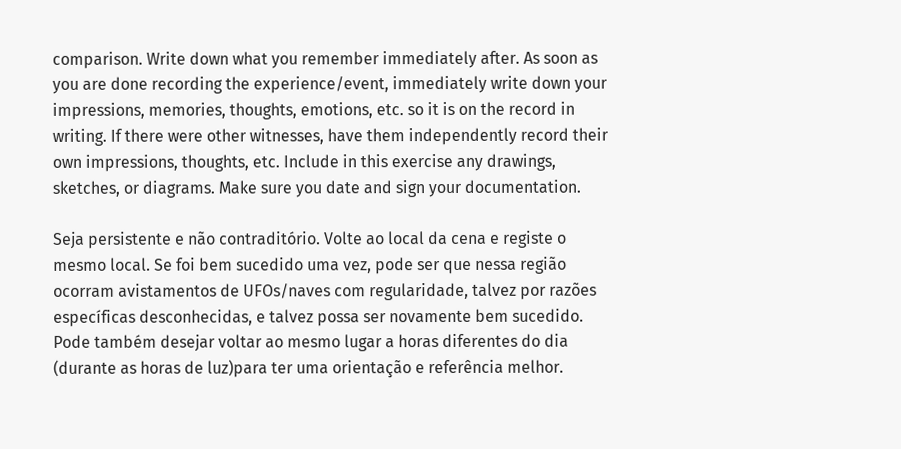comparison. Write down what you remember immediately after. As soon as you are done recording the experience/event, immediately write down your impressions, memories, thoughts, emotions, etc. so it is on the record in writing. If there were other witnesses, have them independently record their own impressions, thoughts, etc. Include in this exercise any drawings, sketches, or diagrams. Make sure you date and sign your documentation.

Seja persistente e não contraditório. Volte ao local da cena e registe o mesmo local. Se foi bem sucedido uma vez, pode ser que nessa região ocorram avistamentos de UFOs/naves com regularidade, talvez por razões específicas desconhecidas, e talvez possa ser novamente bem sucedido. Pode também desejar voltar ao mesmo lugar a horas diferentes do dia (durante as horas de luz)para ter uma orientação e referência melhor.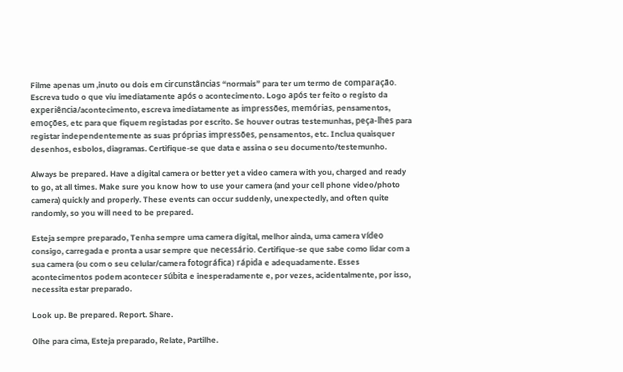Filme apenas um ,inuto ou dois em circunstâncias “normais” para ter um termo de comparação. Escreva tudo o que viu imediatamente após o acontecimento. Logo após ter feito o registo da experiência/acontecimento, escreva imediatamente as impressões, memórias, pensamentos, emoções, etc para que fiquem registadas por escrito. Se houver outras testemunhas, peça-lhes para registar independentemente as suas próprias impressões, pensamentos, etc. Inclua quaisquer desenhos, esbolos, diagramas. Certifique-se que data e assina o seu documento/testemunho.

Always be prepared. Have a digital camera or better yet a video camera with you, charged and ready to go, at all times. Make sure you know how to use your camera (and your cell phone video/photo camera) quickly and properly. These events can occur suddenly, unexpectedly, and often quite randomly, so you will need to be prepared.

Esteja sempre preparado, Tenha sempre uma camera digital, melhor ainda, uma camera vídeo consigo, carregada e pronta a usar sempre que necessário. Certifique-se que sabe como lidar com a sua camera (ou com o seu celular/camera fotográfica) rápida e adequadamente. Esses acontecimentos podem acontecer súbita e inesperadamente e, por vezes, acidentalmente, por isso, necessita estar preparado.

Look up. Be prepared. Report. Share.

Olhe para cima, Esteja preparado, Relate, Partilhe.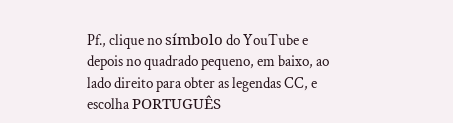Pf., clique no símbolo do YouTube e depois no quadrado pequeno, em baixo, ao lado direito para obter as legendas CC, e escolha PORTUGUÊS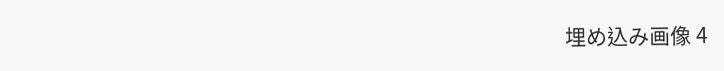埋め込み画像 4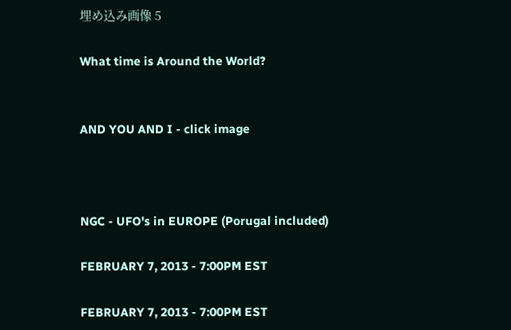埋め込み画像 5

What time is Around the World?


AND YOU AND I - click image



NGC - UFO's in EUROPE (Porugal included)

FEBRUARY 7, 2013 - 7:00PM EST

FEBRUARY 7, 2013 - 7:00PM EST